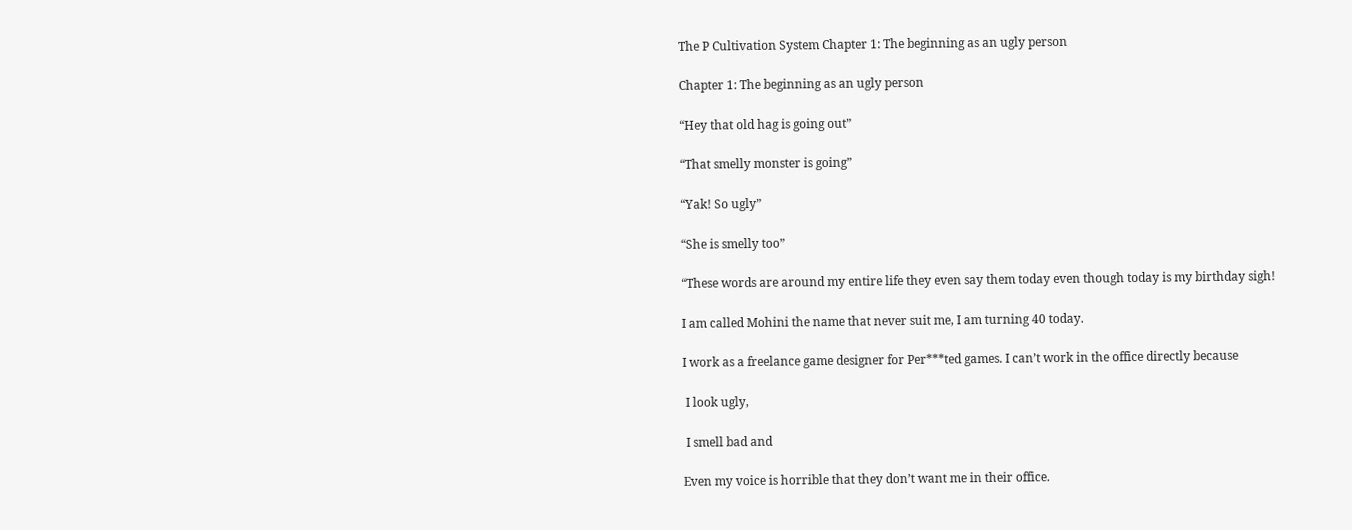The P Cultivation System Chapter 1: The beginning as an ugly person

Chapter 1: The beginning as an ugly person

“Hey that old hag is going out”

“That smelly monster is going”

“Yak! So ugly”

“She is smelly too”

“These words are around my entire life they even say them today even though today is my birthday sigh!

I am called Mohini the name that never suit me, I am turning 40 today.

I work as a freelance game designer for Per***ted games. I can’t work in the office directly because

 I look ugly,

 I smell bad and

Even my voice is horrible that they don’t want me in their office.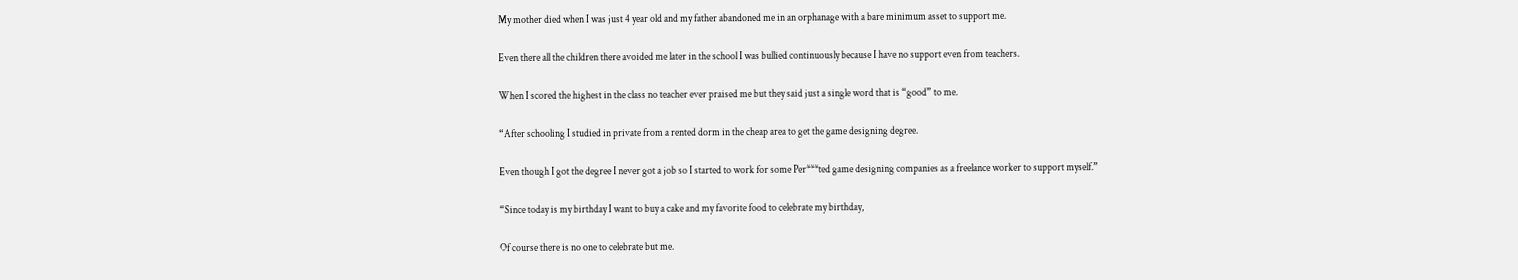My mother died when I was just 4 year old and my father abandoned me in an orphanage with a bare minimum asset to support me.

Even there all the children there avoided me later in the school I was bullied continuously because I have no support even from teachers.

When I scored the highest in the class no teacher ever praised me but they said just a single word that is “good” to me.

“After schooling I studied in private from a rented dorm in the cheap area to get the game designing degree.

Even though I got the degree I never got a job so I started to work for some Per***ted game designing companies as a freelance worker to support myself.”

“Since today is my birthday I want to buy a cake and my favorite food to celebrate my birthday,

Of course there is no one to celebrate but me.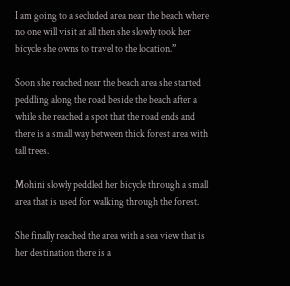I am going to a secluded area near the beach where no one will visit at all then she slowly took her bicycle she owns to travel to the location.”

Soon she reached near the beach area she started peddling along the road beside the beach after a while she reached a spot that the road ends and there is a small way between thick forest area with tall trees.

Mohini slowly peddled her bicycle through a small area that is used for walking through the forest.

She finally reached the area with a sea view that is her destination there is a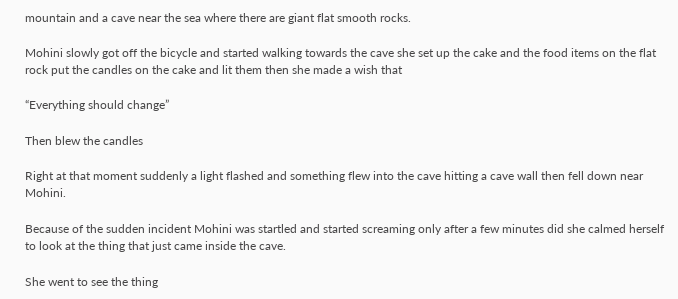mountain and a cave near the sea where there are giant flat smooth rocks.

Mohini slowly got off the bicycle and started walking towards the cave she set up the cake and the food items on the flat rock put the candles on the cake and lit them then she made a wish that

“Everything should change”

Then blew the candles

Right at that moment suddenly a light flashed and something flew into the cave hitting a cave wall then fell down near Mohini.

Because of the sudden incident Mohini was startled and started screaming only after a few minutes did she calmed herself to look at the thing that just came inside the cave.

She went to see the thing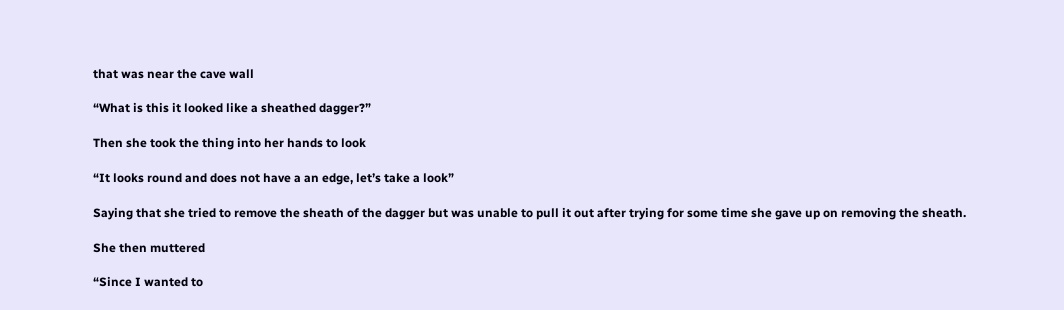that was near the cave wall

“What is this it looked like a sheathed dagger?”

Then she took the thing into her hands to look

“It looks round and does not have a an edge, let’s take a look”

Saying that she tried to remove the sheath of the dagger but was unable to pull it out after trying for some time she gave up on removing the sheath.

She then muttered

“Since I wanted to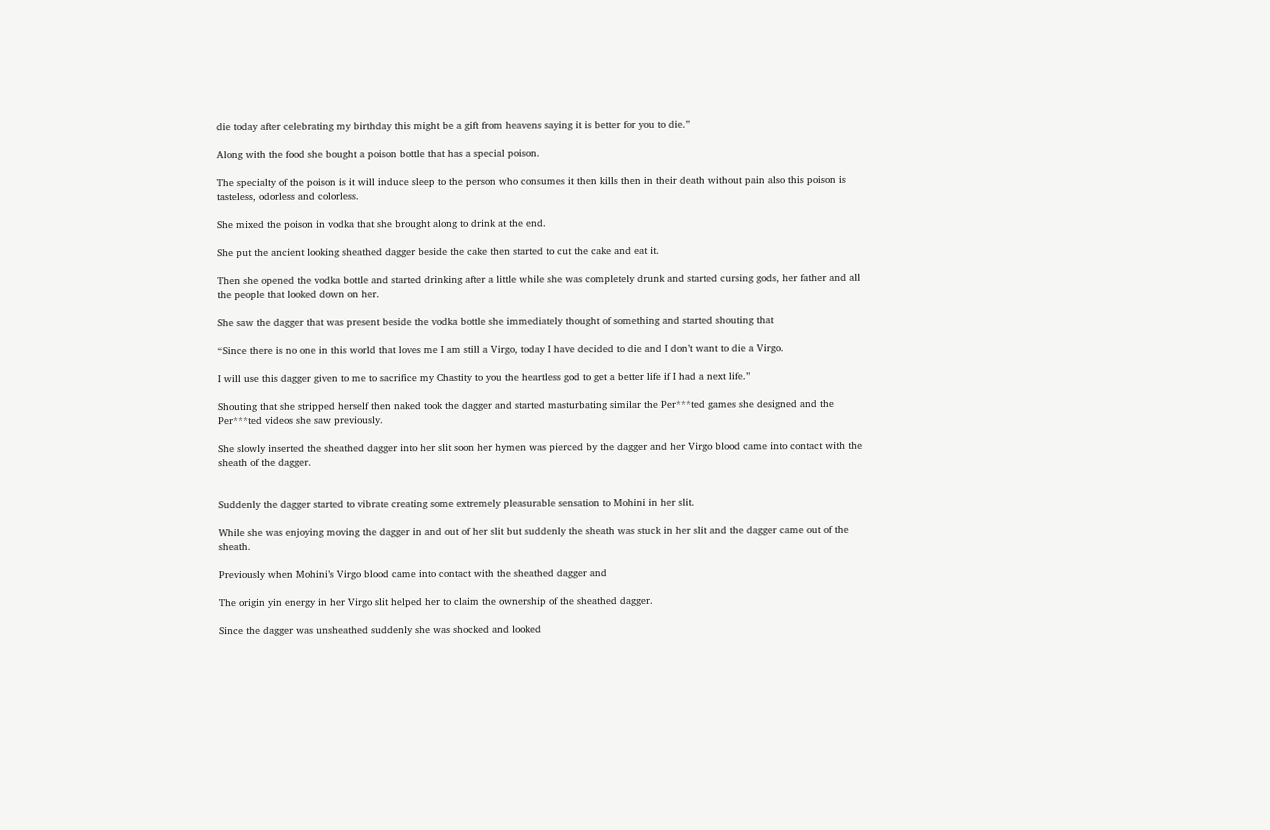die today after celebrating my birthday this might be a gift from heavens saying it is better for you to die.”

Along with the food she bought a poison bottle that has a special poison.

The specialty of the poison is it will induce sleep to the person who consumes it then kills then in their death without pain also this poison is tasteless, odorless and colorless.

She mixed the poison in vodka that she brought along to drink at the end.

She put the ancient looking sheathed dagger beside the cake then started to cut the cake and eat it.

Then she opened the vodka bottle and started drinking after a little while she was completely drunk and started cursing gods, her father and all the people that looked down on her.

She saw the dagger that was present beside the vodka bottle she immediately thought of something and started shouting that

“Since there is no one in this world that loves me I am still a Virgo, today I have decided to die and I don’t want to die a Virgo.

I will use this dagger given to me to sacrifice my Chastity to you the heartless god to get a better life if I had a next life.”

Shouting that she stripped herself then naked took the dagger and started masturbating similar the Per***ted games she designed and the Per***ted videos she saw previously.

She slowly inserted the sheathed dagger into her slit soon her hymen was pierced by the dagger and her Virgo blood came into contact with the sheath of the dagger.


Suddenly the dagger started to vibrate creating some extremely pleasurable sensation to Mohini in her slit.

While she was enjoying moving the dagger in and out of her slit but suddenly the sheath was stuck in her slit and the dagger came out of the sheath.

Previously when Mohini’s Virgo blood came into contact with the sheathed dagger and

The origin yin energy in her Virgo slit helped her to claim the ownership of the sheathed dagger.

Since the dagger was unsheathed suddenly she was shocked and looked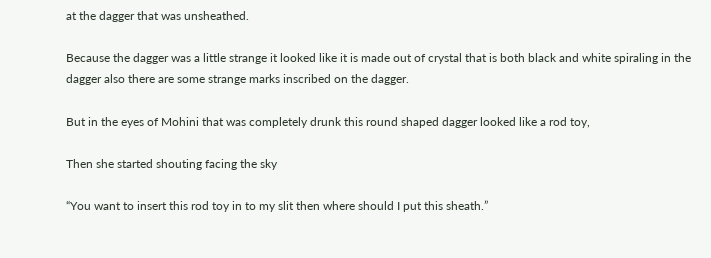at the dagger that was unsheathed.

Because the dagger was a little strange it looked like it is made out of crystal that is both black and white spiraling in the dagger also there are some strange marks inscribed on the dagger.

But in the eyes of Mohini that was completely drunk this round shaped dagger looked like a rod toy,

Then she started shouting facing the sky

“You want to insert this rod toy in to my slit then where should I put this sheath.”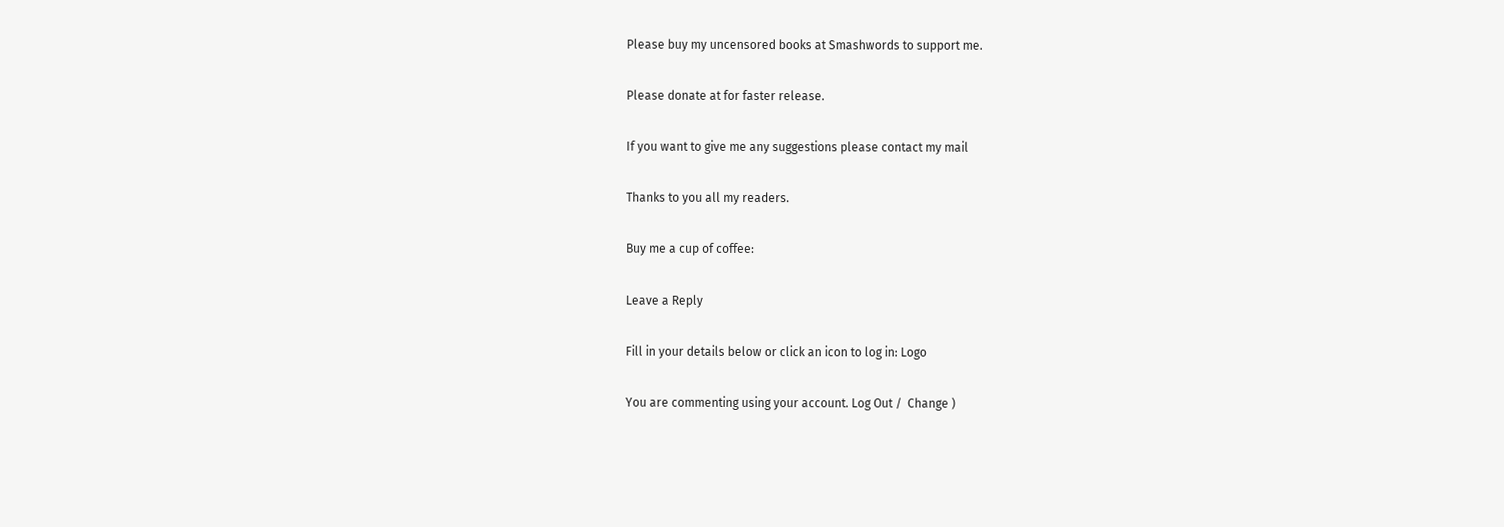Please buy my uncensored books at Smashwords to support me.

Please donate at for faster release.

If you want to give me any suggestions please contact my mail

Thanks to you all my readers.

Buy me a cup of coffee:

Leave a Reply

Fill in your details below or click an icon to log in: Logo

You are commenting using your account. Log Out /  Change )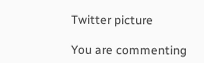Twitter picture

You are commenting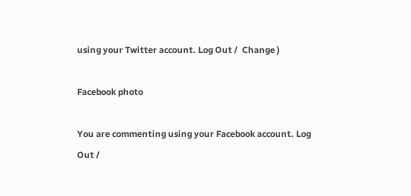using your Twitter account. Log Out /  Change )

Facebook photo

You are commenting using your Facebook account. Log Out /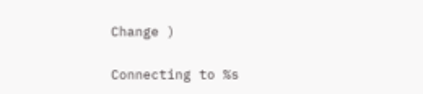Change )

Connecting to %s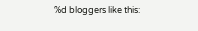%d bloggers like this: